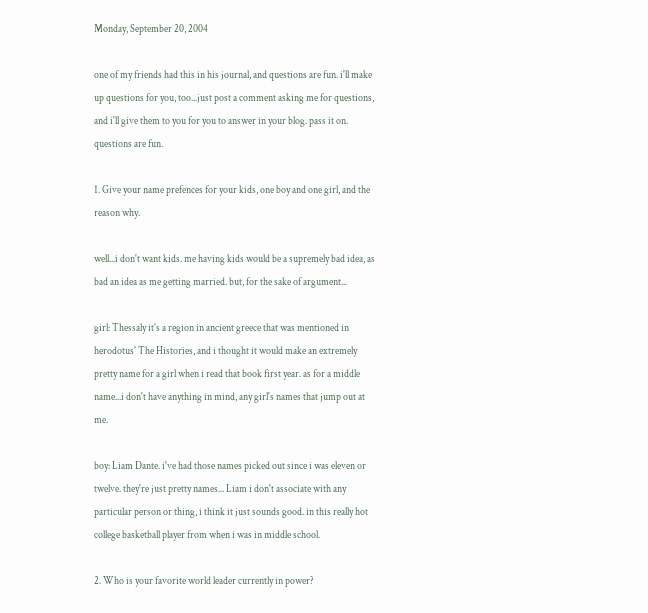Monday, September 20, 2004

one of my friends had this in his journal, and questions are fun. i'll make up questions for you, too...just post a comment asking me for questions, and i'll give them to you for you to answer in your blog. pass it on. questions are fun.

1. Give your name prefences for your kids, one boy and one girl, and the reason why.

well...i don't want kids. me having kids would be a supremely bad idea, as bad an idea as me getting married. but, for the sake of argument...

girl: Thessaly it's a region in ancient greece that was mentioned in herodotus' The Histories, and i thought it would make an extremely pretty name for a girl when i read that book first year. as for a middle name...i don't have anything in mind, any girl's names that jump out at me.

boy: Liam Dante. i've had those names picked out since i was eleven or twelve. they're just pretty names... Liam i don't associate with any particular person or thing, i think it just sounds good. in this really hot college basketball player from when i was in middle school.

2. Who is your favorite world leader currently in power?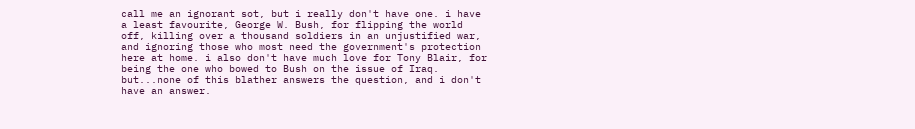call me an ignorant sot, but i really don't have one. i have a least favourite, George W. Bush, for flipping the world off, killing over a thousand soldiers in an unjustified war, and ignoring those who most need the government's protection here at home. i also don't have much love for Tony Blair, for being the one who bowed to Bush on the issue of Iraq. but...none of this blather answers the question, and i don't have an answer.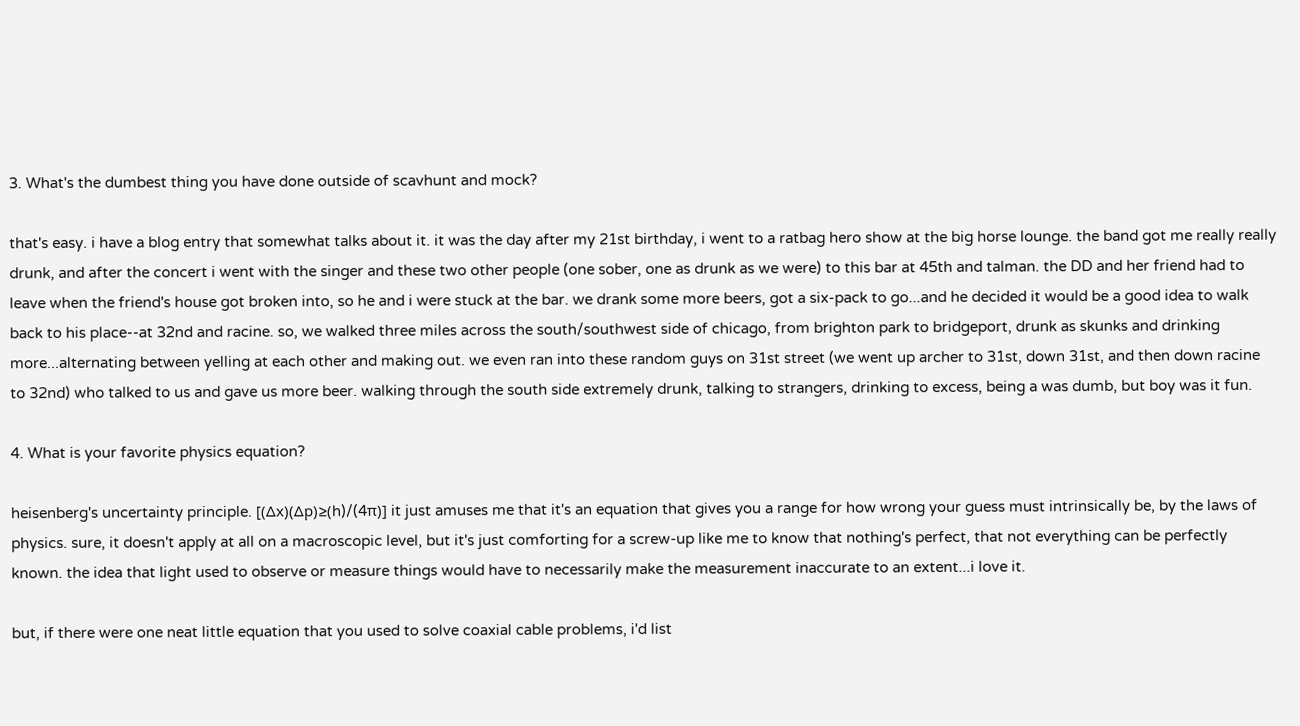3. What's the dumbest thing you have done outside of scavhunt and mock?

that's easy. i have a blog entry that somewhat talks about it. it was the day after my 21st birthday, i went to a ratbag hero show at the big horse lounge. the band got me really really drunk, and after the concert i went with the singer and these two other people (one sober, one as drunk as we were) to this bar at 45th and talman. the DD and her friend had to leave when the friend's house got broken into, so he and i were stuck at the bar. we drank some more beers, got a six-pack to go...and he decided it would be a good idea to walk back to his place--at 32nd and racine. so, we walked three miles across the south/southwest side of chicago, from brighton park to bridgeport, drunk as skunks and drinking more...alternating between yelling at each other and making out. we even ran into these random guys on 31st street (we went up archer to 31st, down 31st, and then down racine to 32nd) who talked to us and gave us more beer. walking through the south side extremely drunk, talking to strangers, drinking to excess, being a was dumb, but boy was it fun.

4. What is your favorite physics equation?

heisenberg's uncertainty principle. [(Δx)(Δp)≥(h)/(4π)] it just amuses me that it's an equation that gives you a range for how wrong your guess must intrinsically be, by the laws of physics. sure, it doesn't apply at all on a macroscopic level, but it's just comforting for a screw-up like me to know that nothing's perfect, that not everything can be perfectly known. the idea that light used to observe or measure things would have to necessarily make the measurement inaccurate to an extent...i love it.

but, if there were one neat little equation that you used to solve coaxial cable problems, i'd list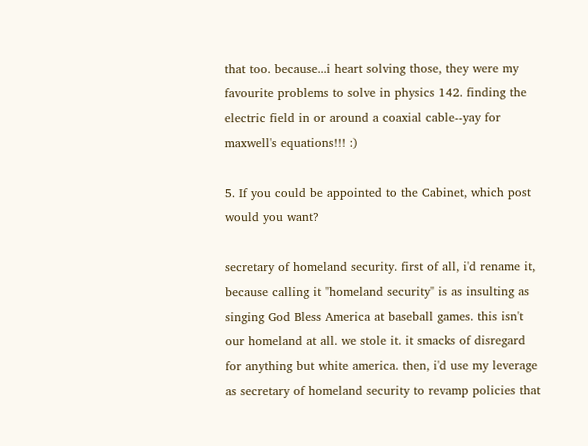that too. because...i heart solving those, they were my favourite problems to solve in physics 142. finding the electric field in or around a coaxial cable--yay for maxwell's equations!!! :)

5. If you could be appointed to the Cabinet, which post would you want?

secretary of homeland security. first of all, i'd rename it, because calling it "homeland security" is as insulting as singing God Bless America at baseball games. this isn't our homeland at all. we stole it. it smacks of disregard for anything but white america. then, i'd use my leverage as secretary of homeland security to revamp policies that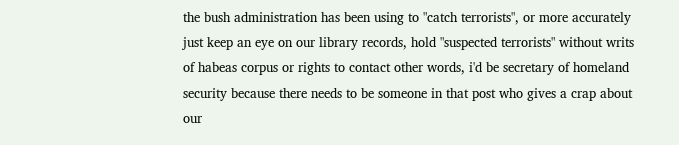the bush administration has been using to "catch terrorists", or more accurately just keep an eye on our library records, hold "suspected terrorists" without writs of habeas corpus or rights to contact other words, i'd be secretary of homeland security because there needs to be someone in that post who gives a crap about our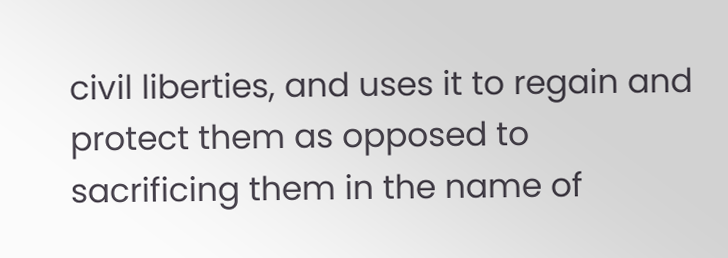civil liberties, and uses it to regain and protect them as opposed to sacrificing them in the name of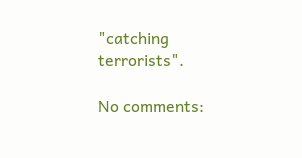"catching terrorists".

No comments: